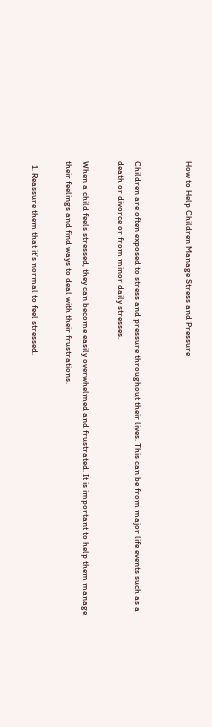How to Help Children Manage Stress and Pressure


Children are often exposed to stress and pressure throughout their lives. This can be from major life events such as a death or divorce or from minor daily stresses.

When a child feels stressed, they can become easily overwhelmed and frustrated. It is important to help them manage their feelings and find ways to deal with their frustrations.

  1. Reassure them that it’s normal to feel stressed.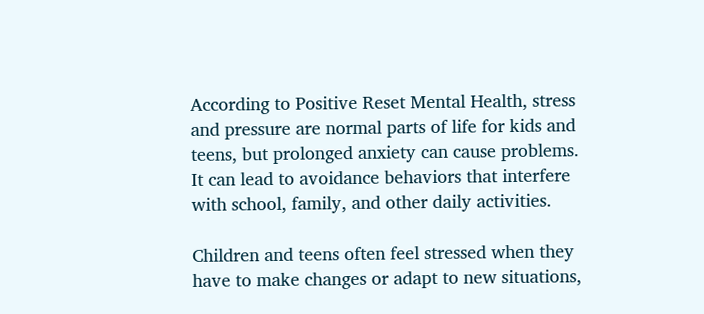According to Positive Reset Mental Health, stress and pressure are normal parts of life for kids and teens, but prolonged anxiety can cause problems. It can lead to avoidance behaviors that interfere with school, family, and other daily activities.

Children and teens often feel stressed when they have to make changes or adapt to new situations,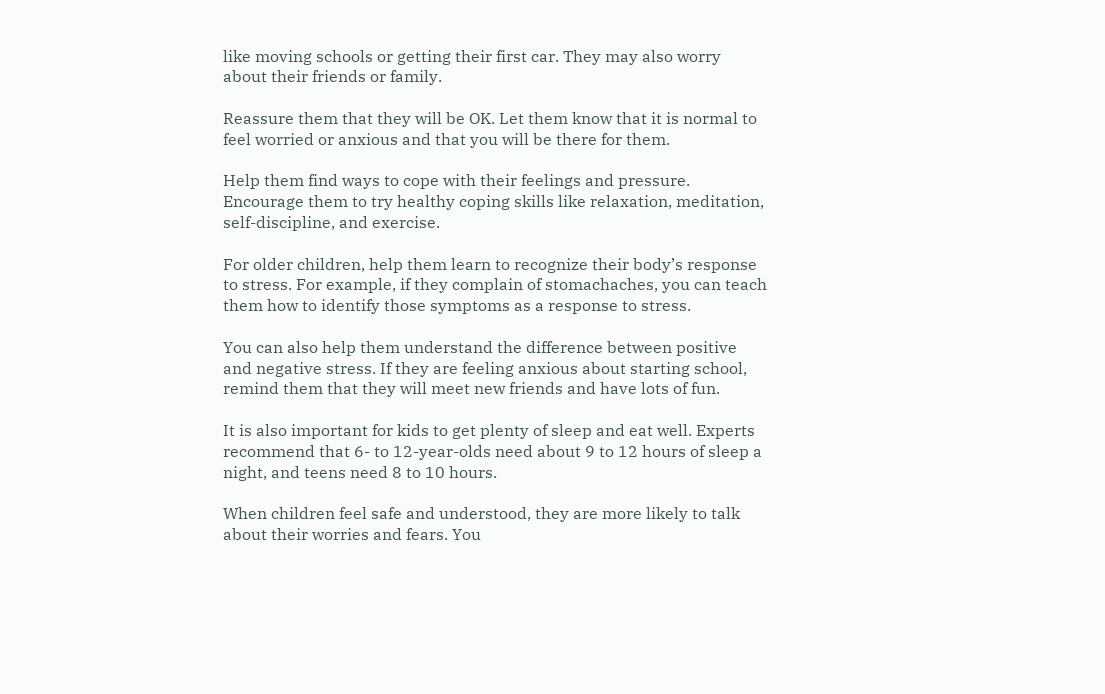like moving schools or getting their first car. They may also worry about their friends or family.

Reassure them that they will be OK. Let them know that it is normal to feel worried or anxious and that you will be there for them.

Help them find ways to cope with their feelings and pressure. Encourage them to try healthy coping skills like relaxation, meditation, self-discipline, and exercise.

For older children, help them learn to recognize their body’s response to stress. For example, if they complain of stomachaches, you can teach them how to identify those symptoms as a response to stress.

You can also help them understand the difference between positive and negative stress. If they are feeling anxious about starting school, remind them that they will meet new friends and have lots of fun.

It is also important for kids to get plenty of sleep and eat well. Experts recommend that 6- to 12-year-olds need about 9 to 12 hours of sleep a night, and teens need 8 to 10 hours.

When children feel safe and understood, they are more likely to talk about their worries and fears. You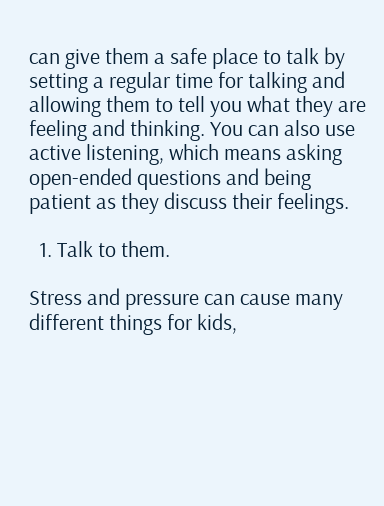can give them a safe place to talk by setting a regular time for talking and allowing them to tell you what they are feeling and thinking. You can also use active listening, which means asking open-ended questions and being patient as they discuss their feelings.

  1. Talk to them.

Stress and pressure can cause many different things for kids,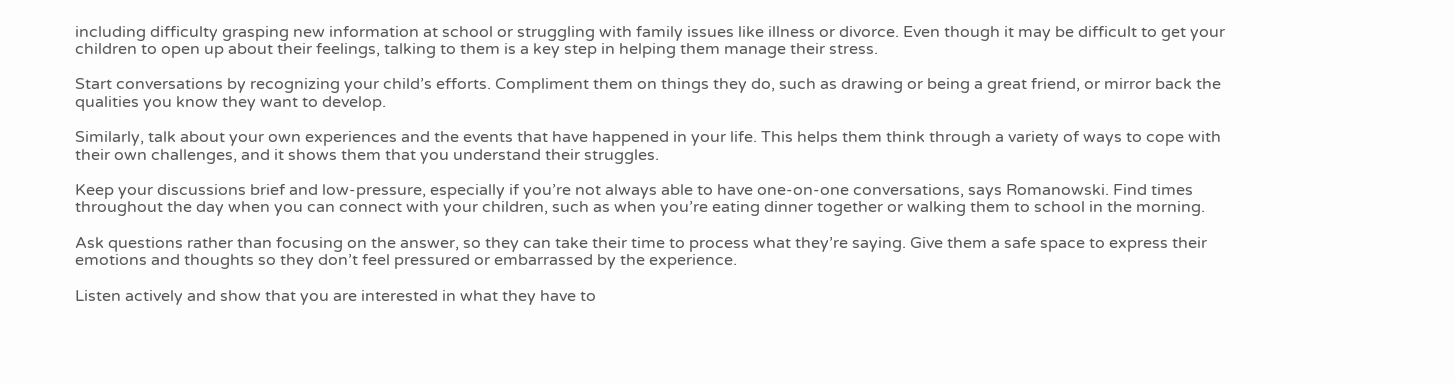including difficulty grasping new information at school or struggling with family issues like illness or divorce. Even though it may be difficult to get your children to open up about their feelings, talking to them is a key step in helping them manage their stress.

Start conversations by recognizing your child’s efforts. Compliment them on things they do, such as drawing or being a great friend, or mirror back the qualities you know they want to develop.

Similarly, talk about your own experiences and the events that have happened in your life. This helps them think through a variety of ways to cope with their own challenges, and it shows them that you understand their struggles.

Keep your discussions brief and low-pressure, especially if you’re not always able to have one-on-one conversations, says Romanowski. Find times throughout the day when you can connect with your children, such as when you’re eating dinner together or walking them to school in the morning.

Ask questions rather than focusing on the answer, so they can take their time to process what they’re saying. Give them a safe space to express their emotions and thoughts so they don’t feel pressured or embarrassed by the experience.

Listen actively and show that you are interested in what they have to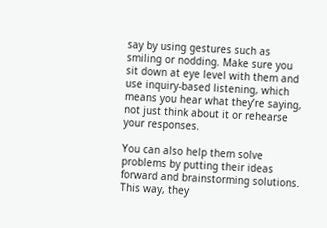say by using gestures such as smiling or nodding. Make sure you sit down at eye level with them and use inquiry-based listening, which means you hear what they’re saying, not just think about it or rehearse your responses.

You can also help them solve problems by putting their ideas forward and brainstorming solutions. This way, they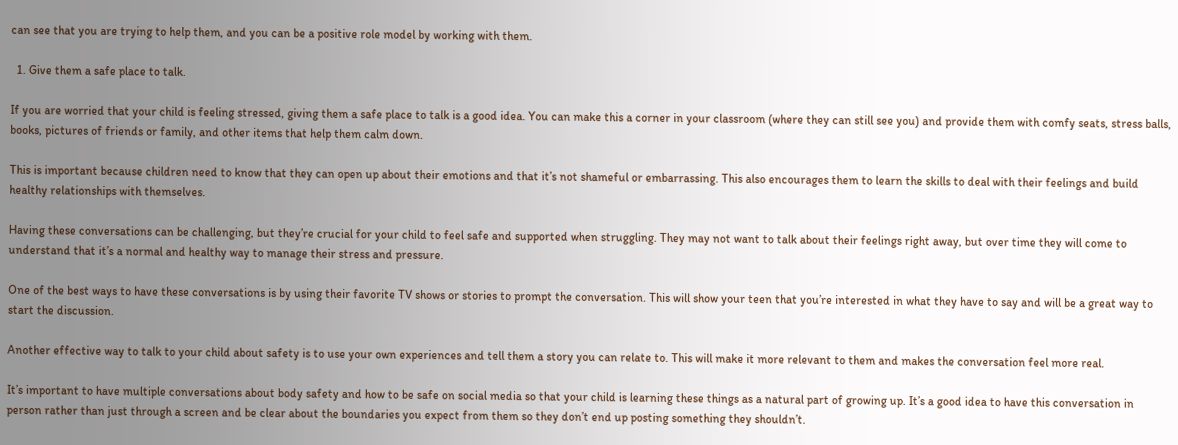can see that you are trying to help them, and you can be a positive role model by working with them.

  1. Give them a safe place to talk.

If you are worried that your child is feeling stressed, giving them a safe place to talk is a good idea. You can make this a corner in your classroom (where they can still see you) and provide them with comfy seats, stress balls, books, pictures of friends or family, and other items that help them calm down.

This is important because children need to know that they can open up about their emotions and that it’s not shameful or embarrassing. This also encourages them to learn the skills to deal with their feelings and build healthy relationships with themselves.

Having these conversations can be challenging, but they’re crucial for your child to feel safe and supported when struggling. They may not want to talk about their feelings right away, but over time they will come to understand that it’s a normal and healthy way to manage their stress and pressure.

One of the best ways to have these conversations is by using their favorite TV shows or stories to prompt the conversation. This will show your teen that you’re interested in what they have to say and will be a great way to start the discussion.

Another effective way to talk to your child about safety is to use your own experiences and tell them a story you can relate to. This will make it more relevant to them and makes the conversation feel more real.

It’s important to have multiple conversations about body safety and how to be safe on social media so that your child is learning these things as a natural part of growing up. It’s a good idea to have this conversation in person rather than just through a screen and be clear about the boundaries you expect from them so they don’t end up posting something they shouldn’t.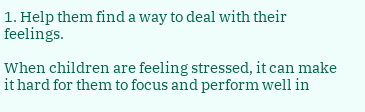1. Help them find a way to deal with their feelings.

When children are feeling stressed, it can make it hard for them to focus and perform well in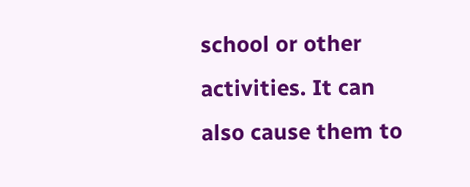school or other activities. It can also cause them to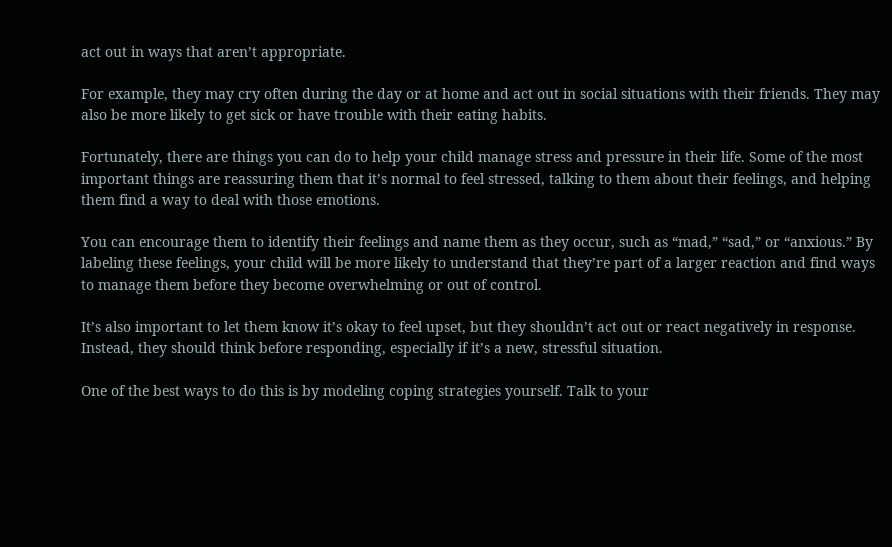act out in ways that aren’t appropriate.

For example, they may cry often during the day or at home and act out in social situations with their friends. They may also be more likely to get sick or have trouble with their eating habits.

Fortunately, there are things you can do to help your child manage stress and pressure in their life. Some of the most important things are reassuring them that it’s normal to feel stressed, talking to them about their feelings, and helping them find a way to deal with those emotions.

You can encourage them to identify their feelings and name them as they occur, such as “mad,” “sad,” or “anxious.” By labeling these feelings, your child will be more likely to understand that they’re part of a larger reaction and find ways to manage them before they become overwhelming or out of control.

It’s also important to let them know it’s okay to feel upset, but they shouldn’t act out or react negatively in response. Instead, they should think before responding, especially if it’s a new, stressful situation.

One of the best ways to do this is by modeling coping strategies yourself. Talk to your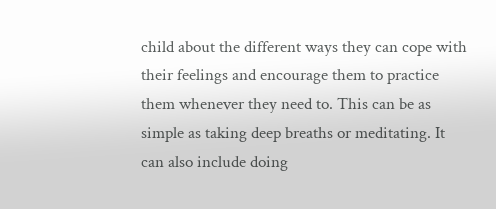child about the different ways they can cope with their feelings and encourage them to practice them whenever they need to. This can be as simple as taking deep breaths or meditating. It can also include doing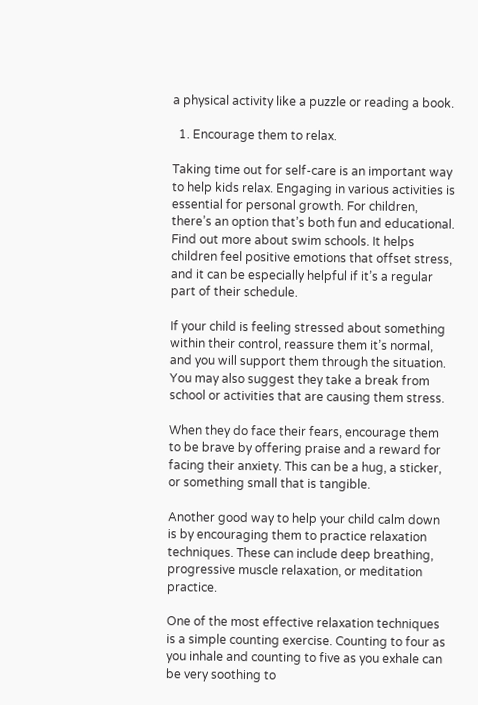a physical activity like a puzzle or reading a book.

  1. Encourage them to relax.

Taking time out for self-care is an important way to help kids relax. Engaging in various activities is essential for personal growth. For children, there’s an option that’s both fun and educational. Find out more about swim schools. It helps children feel positive emotions that offset stress, and it can be especially helpful if it’s a regular part of their schedule.

If your child is feeling stressed about something within their control, reassure them it’s normal, and you will support them through the situation. You may also suggest they take a break from school or activities that are causing them stress.

When they do face their fears, encourage them to be brave by offering praise and a reward for facing their anxiety. This can be a hug, a sticker, or something small that is tangible.

Another good way to help your child calm down is by encouraging them to practice relaxation techniques. These can include deep breathing, progressive muscle relaxation, or meditation practice.

One of the most effective relaxation techniques is a simple counting exercise. Counting to four as you inhale and counting to five as you exhale can be very soothing to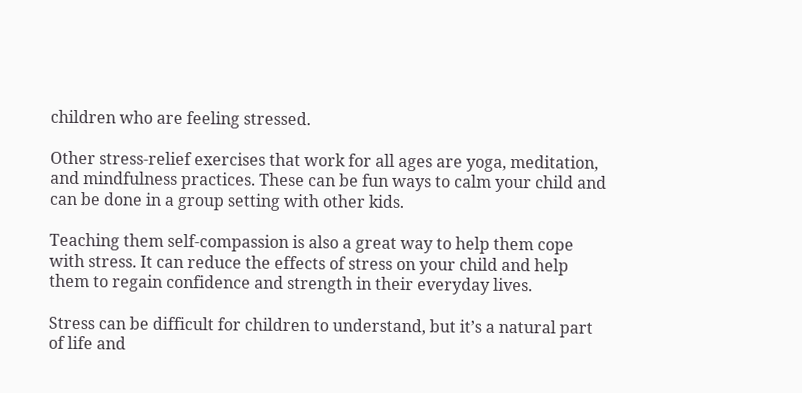children who are feeling stressed.

Other stress-relief exercises that work for all ages are yoga, meditation, and mindfulness practices. These can be fun ways to calm your child and can be done in a group setting with other kids.

Teaching them self-compassion is also a great way to help them cope with stress. It can reduce the effects of stress on your child and help them to regain confidence and strength in their everyday lives.

Stress can be difficult for children to understand, but it’s a natural part of life and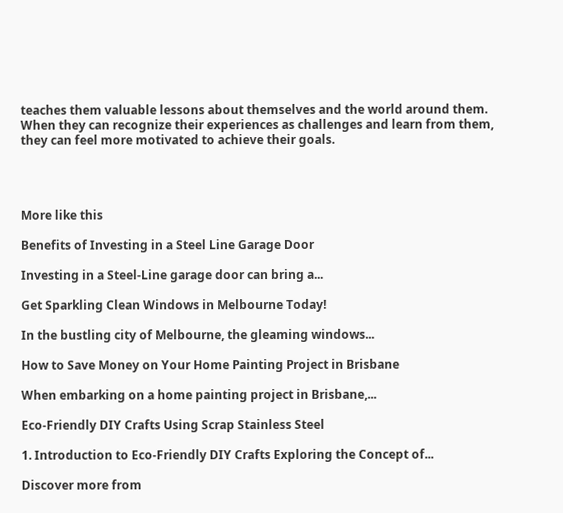teaches them valuable lessons about themselves and the world around them. When they can recognize their experiences as challenges and learn from them, they can feel more motivated to achieve their goals.




More like this

Benefits of Investing in a Steel Line Garage Door

Investing in a Steel-Line garage door can bring a...

Get Sparkling Clean Windows in Melbourne Today!

In the bustling city of Melbourne, the gleaming windows...

How to Save Money on Your Home Painting Project in Brisbane

When embarking on a home painting project in Brisbane,...

Eco-Friendly DIY Crafts Using Scrap Stainless Steel

1. Introduction to Eco-Friendly DIY Crafts Exploring the Concept of...

Discover more from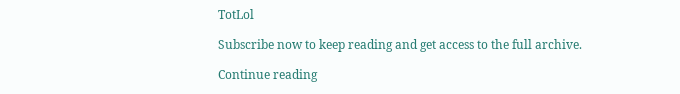TotLol

Subscribe now to keep reading and get access to the full archive.

Continue reading